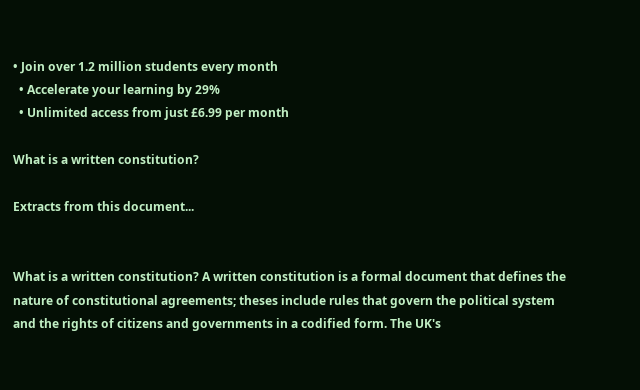• Join over 1.2 million students every month
  • Accelerate your learning by 29%
  • Unlimited access from just £6.99 per month

What is a written constitution?

Extracts from this document...


What is a written constitution? A written constitution is a formal document that defines the nature of constitutional agreements; theses include rules that govern the political system and the rights of citizens and governments in a codified form. The UK's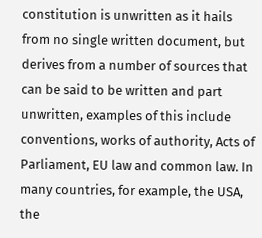constitution is unwritten as it hails from no single written document, but derives from a number of sources that can be said to be written and part unwritten, examples of this include conventions, works of authority, Acts of Parliament, EU law and common law. In many countries, for example, the USA, the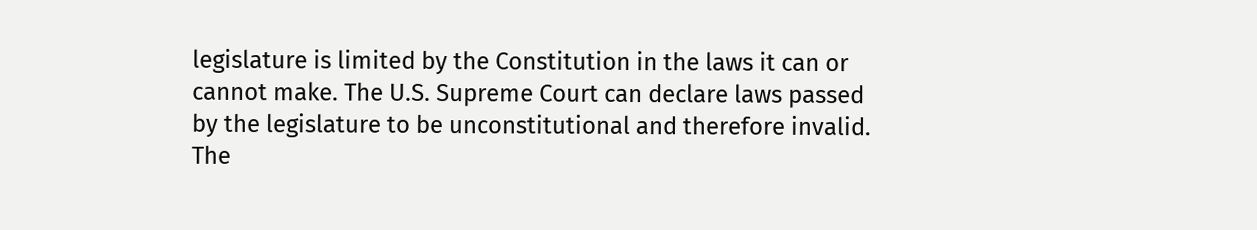legislature is limited by the Constitution in the laws it can or cannot make. The U.S. Supreme Court can declare laws passed by the legislature to be unconstitutional and therefore invalid. The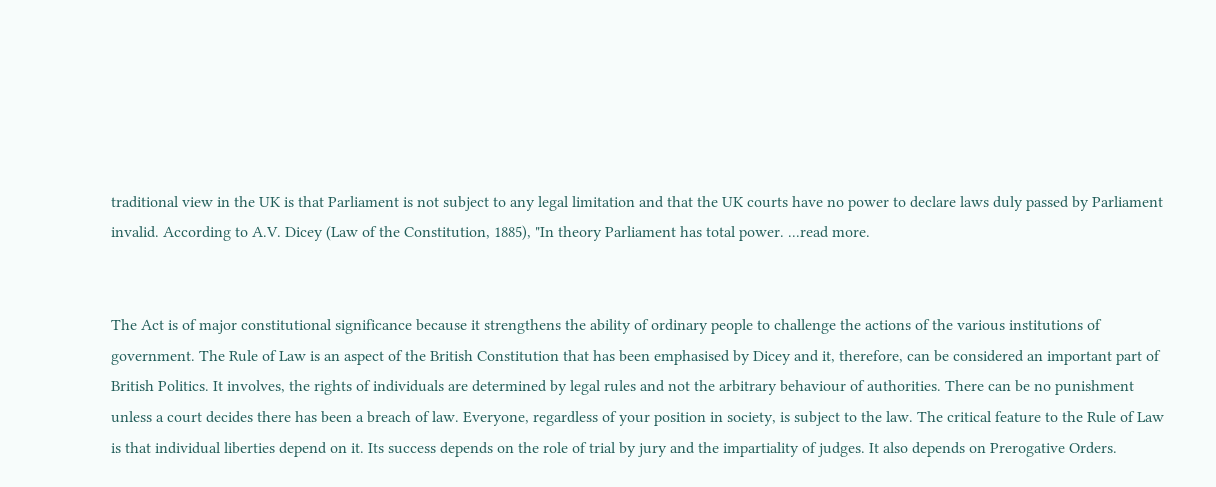traditional view in the UK is that Parliament is not subject to any legal limitation and that the UK courts have no power to declare laws duly passed by Parliament invalid. According to A.V. Dicey (Law of the Constitution, 1885), "In theory Parliament has total power. ...read more.


The Act is of major constitutional significance because it strengthens the ability of ordinary people to challenge the actions of the various institutions of government. The Rule of Law is an aspect of the British Constitution that has been emphasised by Dicey and it, therefore, can be considered an important part of British Politics. It involves, the rights of individuals are determined by legal rules and not the arbitrary behaviour of authorities. There can be no punishment unless a court decides there has been a breach of law. Everyone, regardless of your position in society, is subject to the law. The critical feature to the Rule of Law is that individual liberties depend on it. Its success depends on the role of trial by jury and the impartiality of judges. It also depends on Prerogative Orders.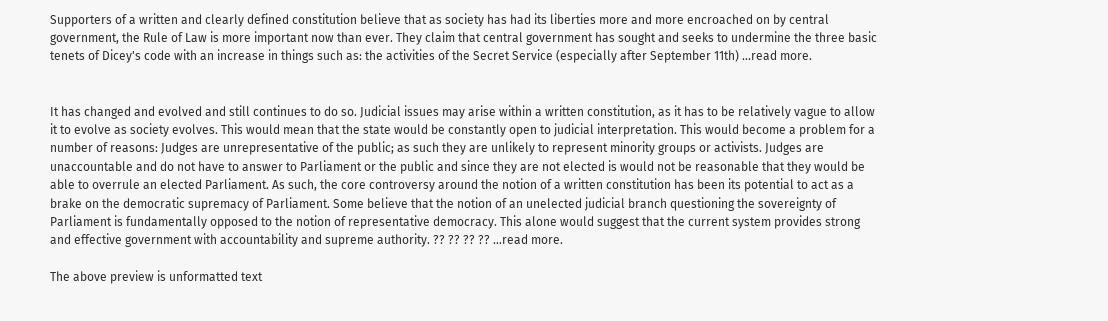Supporters of a written and clearly defined constitution believe that as society has had its liberties more and more encroached on by central government, the Rule of Law is more important now than ever. They claim that central government has sought and seeks to undermine the three basic tenets of Dicey's code with an increase in things such as: the activities of the Secret Service (especially after September 11th) ...read more.


It has changed and evolved and still continues to do so. Judicial issues may arise within a written constitution, as it has to be relatively vague to allow it to evolve as society evolves. This would mean that the state would be constantly open to judicial interpretation. This would become a problem for a number of reasons: Judges are unrepresentative of the public; as such they are unlikely to represent minority groups or activists. Judges are unaccountable and do not have to answer to Parliament or the public and since they are not elected is would not be reasonable that they would be able to overrule an elected Parliament. As such, the core controversy around the notion of a written constitution has been its potential to act as a brake on the democratic supremacy of Parliament. Some believe that the notion of an unelected judicial branch questioning the sovereignty of Parliament is fundamentally opposed to the notion of representative democracy. This alone would suggest that the current system provides strong and effective government with accountability and supreme authority. ?? ?? ?? ?? ...read more.

The above preview is unformatted text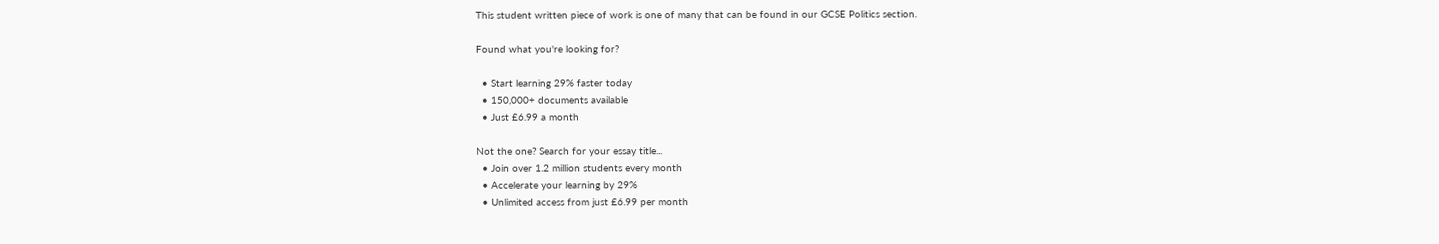This student written piece of work is one of many that can be found in our GCSE Politics section.

Found what you're looking for?

  • Start learning 29% faster today
  • 150,000+ documents available
  • Just £6.99 a month

Not the one? Search for your essay title...
  • Join over 1.2 million students every month
  • Accelerate your learning by 29%
  • Unlimited access from just £6.99 per month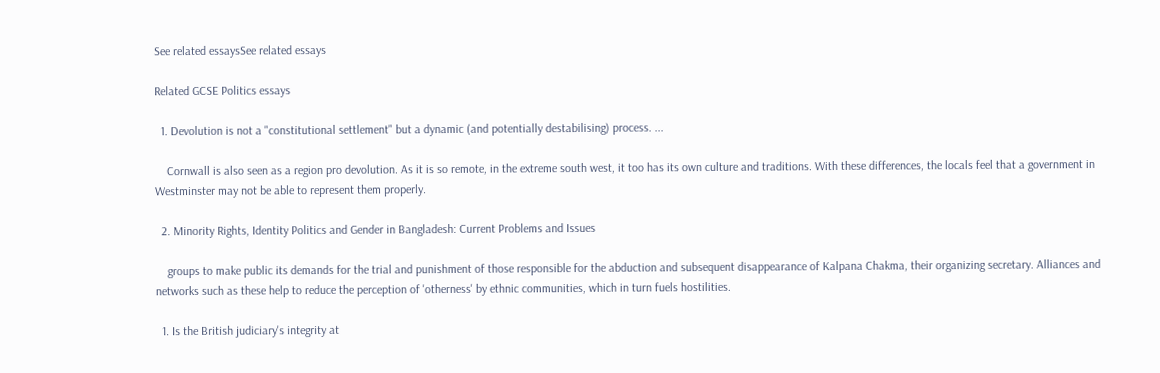See related essaysSee related essays

Related GCSE Politics essays

  1. Devolution is not a "constitutional settlement" but a dynamic (and potentially destabilising) process. ...

    Cornwall is also seen as a region pro devolution. As it is so remote, in the extreme south west, it too has its own culture and traditions. With these differences, the locals feel that a government in Westminster may not be able to represent them properly.

  2. Minority Rights, Identity Politics and Gender in Bangladesh: Current Problems and Issues

    groups to make public its demands for the trial and punishment of those responsible for the abduction and subsequent disappearance of Kalpana Chakma, their organizing secretary. Alliances and networks such as these help to reduce the perception of 'otherness' by ethnic communities, which in turn fuels hostilities.

  1. Is the British judiciary's integrity at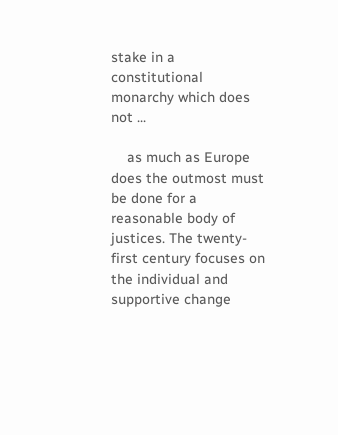stake in a constitutional monarchy which does not ...

    as much as Europe does the outmost must be done for a reasonable body of justices. The twenty-first century focuses on the individual and supportive change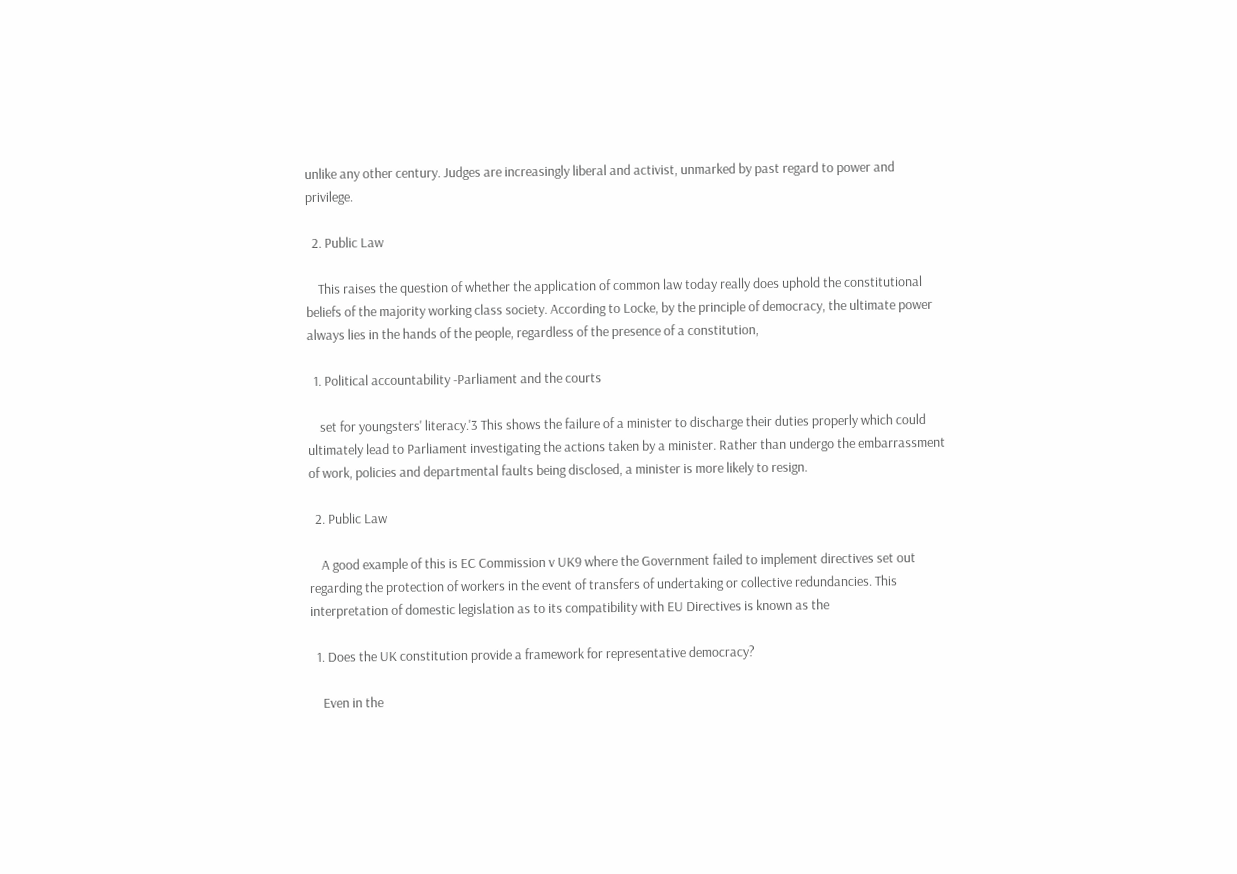unlike any other century. Judges are increasingly liberal and activist, unmarked by past regard to power and privilege.

  2. Public Law

    This raises the question of whether the application of common law today really does uphold the constitutional beliefs of the majority working class society. According to Locke, by the principle of democracy, the ultimate power always lies in the hands of the people, regardless of the presence of a constitution,

  1. Political accountability -Parliament and the courts

    set for youngsters' literacy.'3 This shows the failure of a minister to discharge their duties properly which could ultimately lead to Parliament investigating the actions taken by a minister. Rather than undergo the embarrassment of work, policies and departmental faults being disclosed, a minister is more likely to resign.

  2. Public Law

    A good example of this is EC Commission v UK9 where the Government failed to implement directives set out regarding the protection of workers in the event of transfers of undertaking or collective redundancies. This interpretation of domestic legislation as to its compatibility with EU Directives is known as the

  1. Does the UK constitution provide a framework for representative democracy?

    Even in the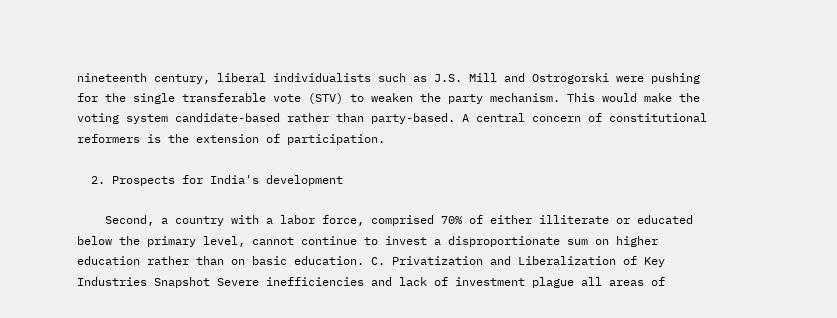nineteenth century, liberal individualists such as J.S. Mill and Ostrogorski were pushing for the single transferable vote (STV) to weaken the party mechanism. This would make the voting system candidate-based rather than party-based. A central concern of constitutional reformers is the extension of participation.

  2. Prospects for India's development

    Second, a country with a labor force, comprised 70% of either illiterate or educated below the primary level, cannot continue to invest a disproportionate sum on higher education rather than on basic education. C. Privatization and Liberalization of Key Industries Snapshot Severe inefficiencies and lack of investment plague all areas of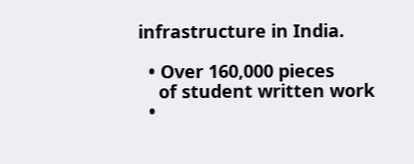infrastructure in India.

  • Over 160,000 pieces
    of student written work
  •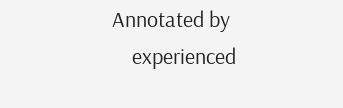Annotated by
    experienced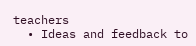teachers
  • Ideas and feedback to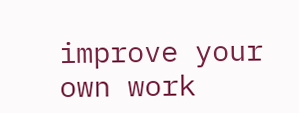improve your own work